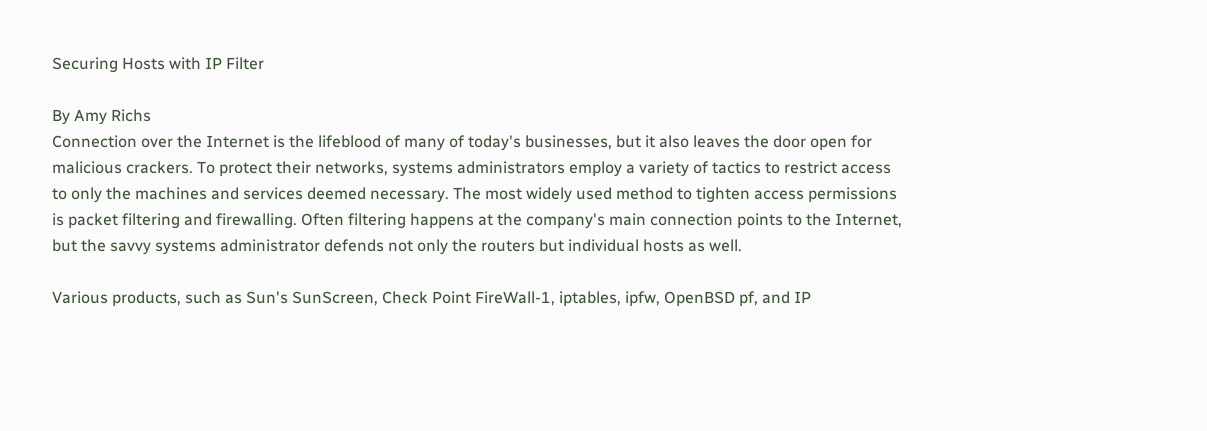Securing Hosts with IP Filter

By Amy Richs
Connection over the Internet is the lifeblood of many of today's businesses, but it also leaves the door open for malicious crackers. To protect their networks, systems administrators employ a variety of tactics to restrict access to only the machines and services deemed necessary. The most widely used method to tighten access permissions is packet filtering and firewalling. Often filtering happens at the company's main connection points to the Internet, but the savvy systems administrator defends not only the routers but individual hosts as well.

Various products, such as Sun's SunScreen, Check Point FireWall-1, iptables, ipfw, OpenBSD pf, and IP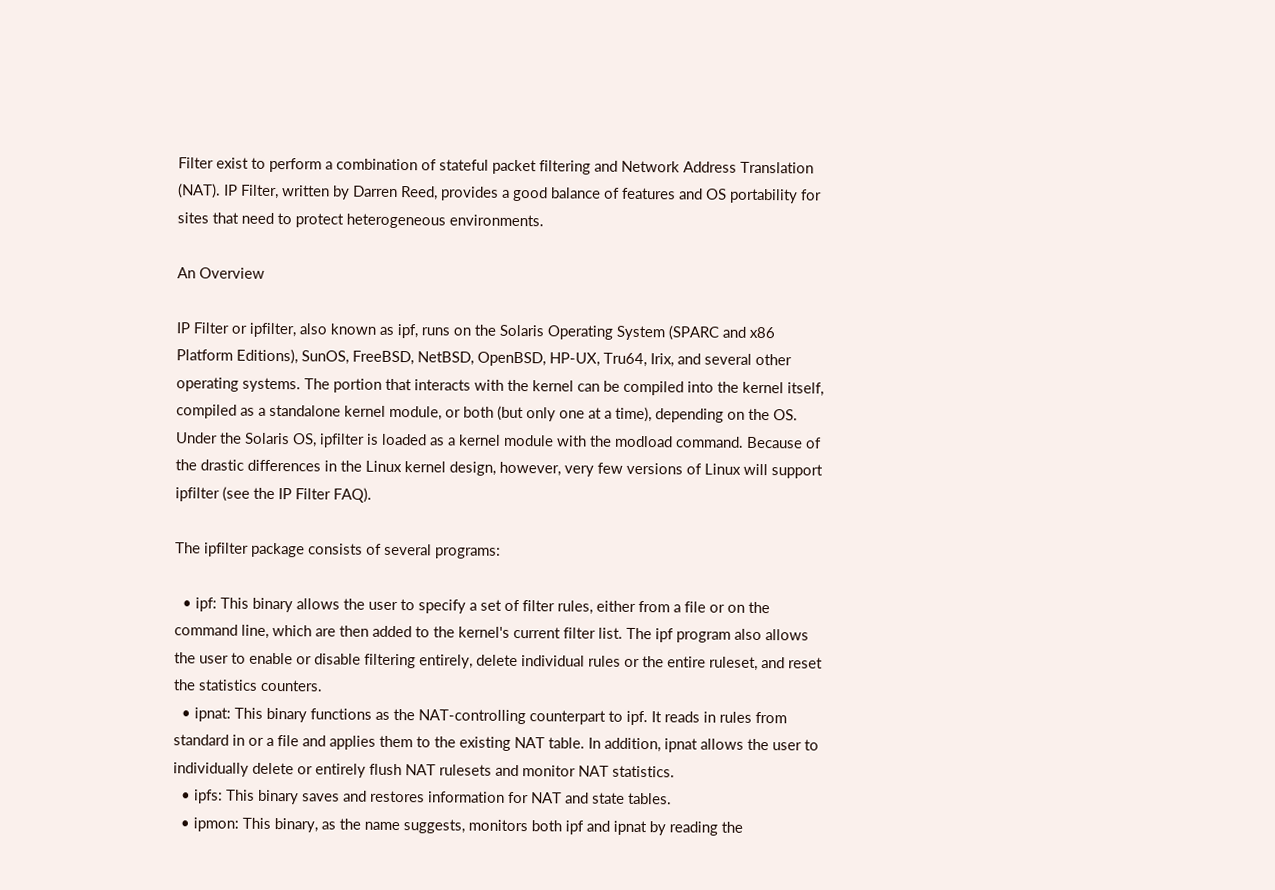Filter exist to perform a combination of stateful packet filtering and Network Address Translation (NAT). IP Filter, written by Darren Reed, provides a good balance of features and OS portability for sites that need to protect heterogeneous environments.

An Overview

IP Filter or ipfilter, also known as ipf, runs on the Solaris Operating System (SPARC and x86 Platform Editions), SunOS, FreeBSD, NetBSD, OpenBSD, HP-UX, Tru64, Irix, and several other operating systems. The portion that interacts with the kernel can be compiled into the kernel itself, compiled as a standalone kernel module, or both (but only one at a time), depending on the OS. Under the Solaris OS, ipfilter is loaded as a kernel module with the modload command. Because of the drastic differences in the Linux kernel design, however, very few versions of Linux will support ipfilter (see the IP Filter FAQ).

The ipfilter package consists of several programs:

  • ipf: This binary allows the user to specify a set of filter rules, either from a file or on the command line, which are then added to the kernel's current filter list. The ipf program also allows the user to enable or disable filtering entirely, delete individual rules or the entire ruleset, and reset the statistics counters.
  • ipnat: This binary functions as the NAT-controlling counterpart to ipf. It reads in rules from standard in or a file and applies them to the existing NAT table. In addition, ipnat allows the user to individually delete or entirely flush NAT rulesets and monitor NAT statistics.
  • ipfs: This binary saves and restores information for NAT and state tables.
  • ipmon: This binary, as the name suggests, monitors both ipf and ipnat by reading the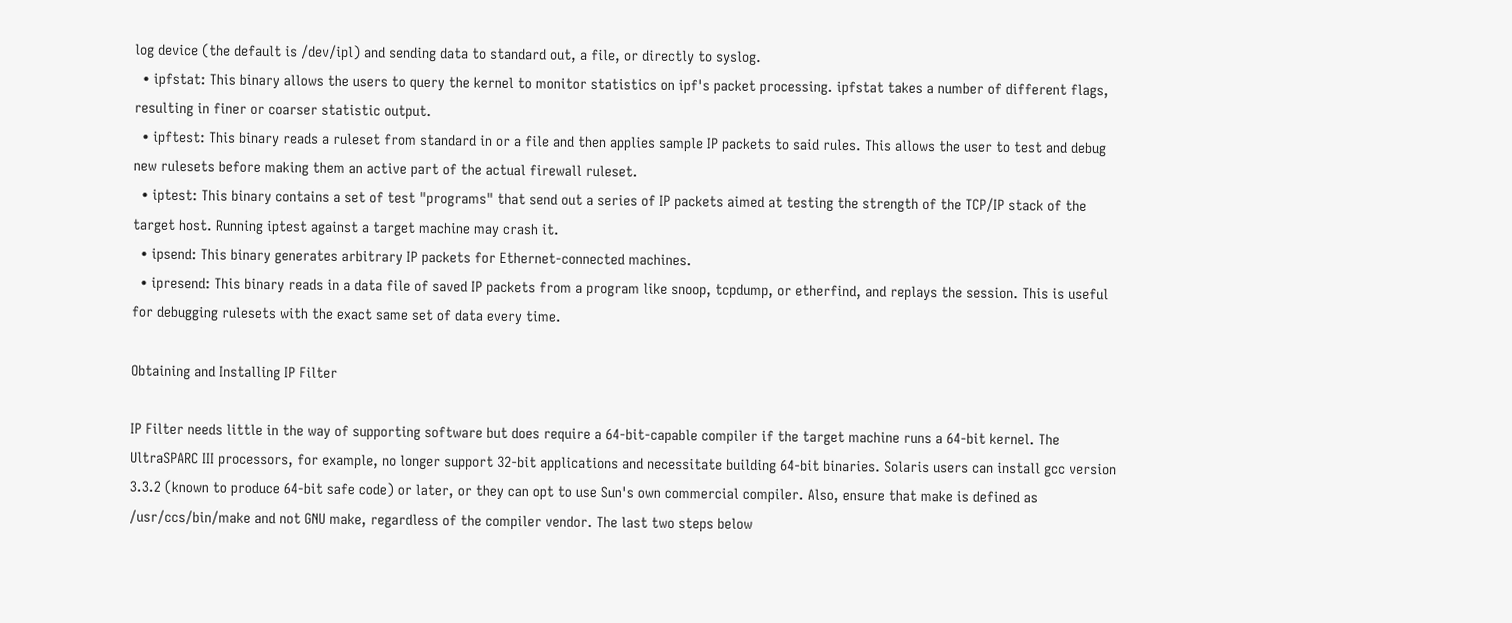log device (the default is /dev/ipl) and sending data to standard out, a file, or directly to syslog.
  • ipfstat: This binary allows the users to query the kernel to monitor statistics on ipf's packet processing. ipfstat takes a number of different flags, resulting in finer or coarser statistic output.
  • ipftest: This binary reads a ruleset from standard in or a file and then applies sample IP packets to said rules. This allows the user to test and debug new rulesets before making them an active part of the actual firewall ruleset.
  • iptest: This binary contains a set of test "programs" that send out a series of IP packets aimed at testing the strength of the TCP/IP stack of the target host. Running iptest against a target machine may crash it.
  • ipsend: This binary generates arbitrary IP packets for Ethernet-connected machines.
  • ipresend: This binary reads in a data file of saved IP packets from a program like snoop, tcpdump, or etherfind, and replays the session. This is useful for debugging rulesets with the exact same set of data every time.

Obtaining and Installing IP Filter

IP Filter needs little in the way of supporting software but does require a 64-bit-capable compiler if the target machine runs a 64-bit kernel. The UltraSPARC III processors, for example, no longer support 32-bit applications and necessitate building 64-bit binaries. Solaris users can install gcc version 3.3.2 (known to produce 64-bit safe code) or later, or they can opt to use Sun's own commercial compiler. Also, ensure that make is defined as /usr/ccs/bin/make and not GNU make, regardless of the compiler vendor. The last two steps below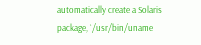automatically create a Solaris package, `/usr/bin/uname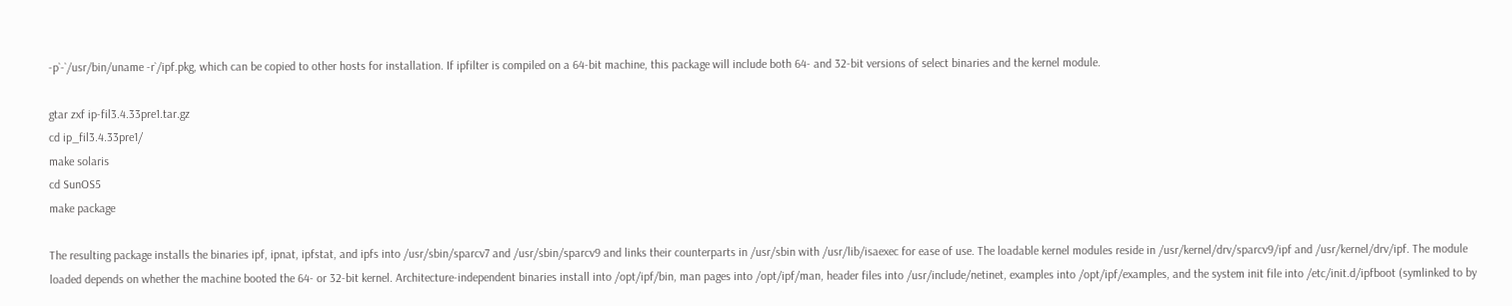-p`-`/usr/bin/uname -r`/ipf.pkg, which can be copied to other hosts for installation. If ipfilter is compiled on a 64-bit machine, this package will include both 64- and 32-bit versions of select binaries and the kernel module.

gtar zxf ip-fil3.4.33pre1.tar.gz
cd ip_fil3.4.33pre1/
make solaris
cd SunOS5
make package

The resulting package installs the binaries ipf, ipnat, ipfstat, and ipfs into /usr/sbin/sparcv7 and /usr/sbin/sparcv9 and links their counterparts in /usr/sbin with /usr/lib/isaexec for ease of use. The loadable kernel modules reside in /usr/kernel/drv/sparcv9/ipf and /usr/kernel/drv/ipf. The module loaded depends on whether the machine booted the 64- or 32-bit kernel. Architecture-independent binaries install into /opt/ipf/bin, man pages into /opt/ipf/man, header files into /usr/include/netinet, examples into /opt/ipf/examples, and the system init file into /etc/init.d/ipfboot (symlinked to by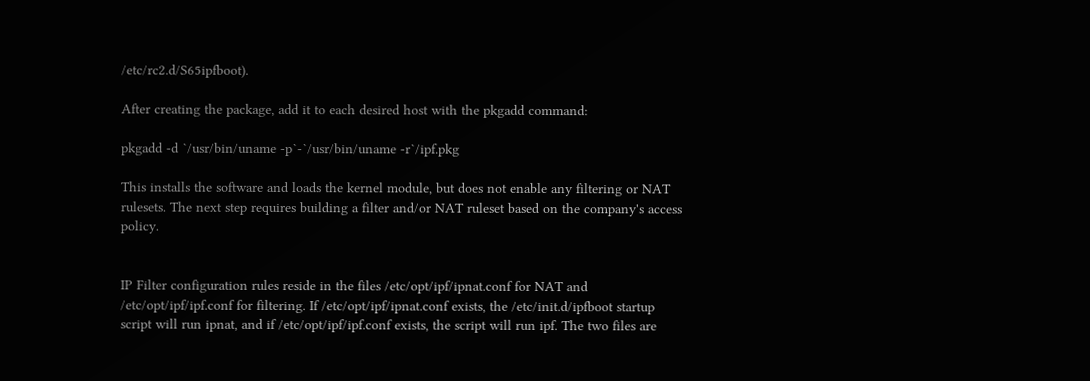/etc/rc2.d/S65ipfboot).

After creating the package, add it to each desired host with the pkgadd command:

pkgadd -d `/usr/bin/uname -p`-`/usr/bin/uname -r`/ipf.pkg

This installs the software and loads the kernel module, but does not enable any filtering or NAT rulesets. The next step requires building a filter and/or NAT ruleset based on the company's access policy.


IP Filter configuration rules reside in the files /etc/opt/ipf/ipnat.conf for NAT and /etc/opt/ipf/ipf.conf for filtering. If /etc/opt/ipf/ipnat.conf exists, the /etc/init.d/ipfboot startup script will run ipnat, and if /etc/opt/ipf/ipf.conf exists, the script will run ipf. The two files are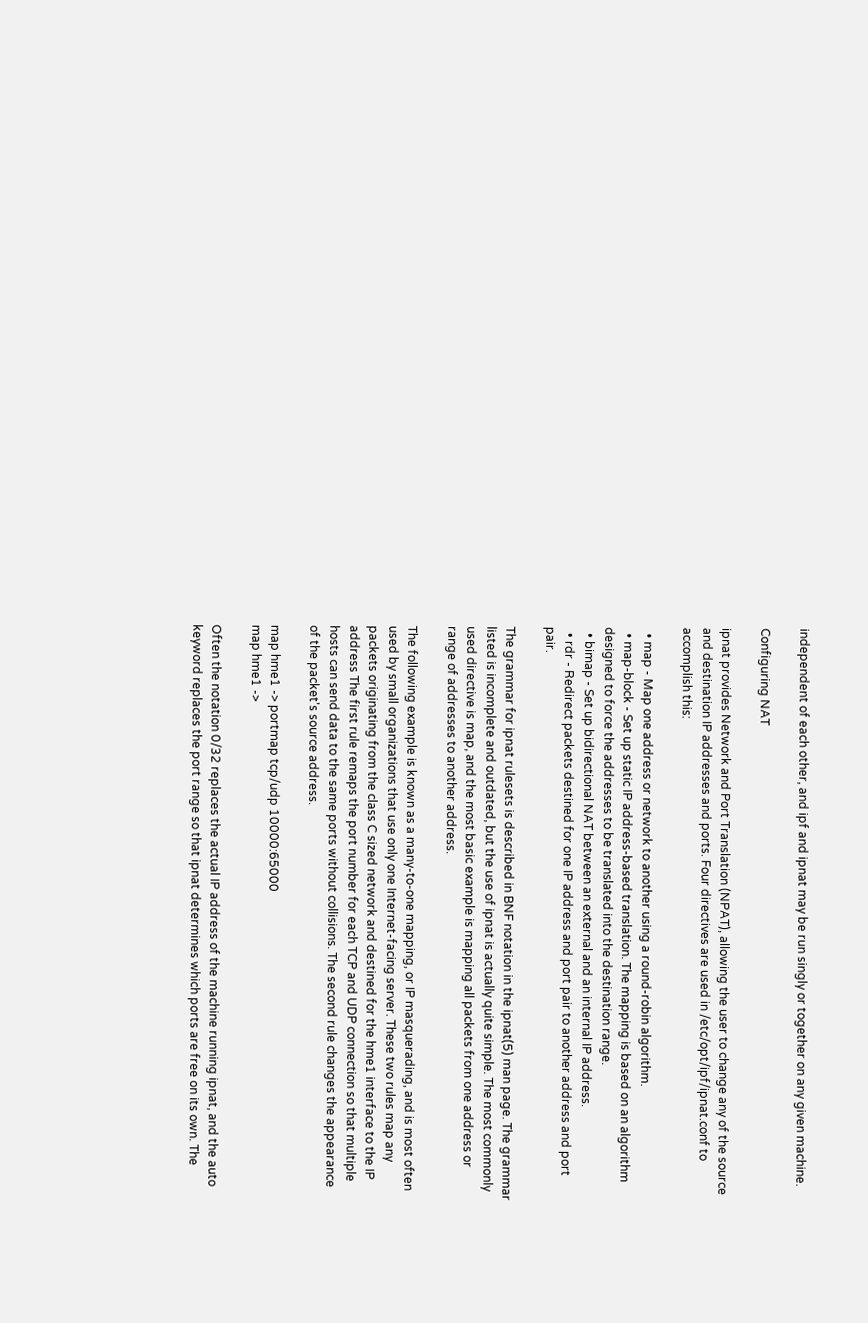independent of each other, and ipf and ipnat may be run singly or together on any given machine.

Configuring NAT

ipnat provides Network and Port Translation (NPAT), allowing the user to change any of the source and destination IP addresses and ports. Four directives are used in /etc/opt/ipf/ipnat.conf to accomplish this:

  • map - Map one address or network to another using a round-robin algorithm.
  • map-block - Set up static IP address-based translation. The mapping is based on an algorithm designed to force the addresses to be translated into the destination range.
  • bimap - Set up bidirectional NAT between an external and an internal IP address.
  • rdr - Redirect packets destined for one IP address and port pair to another address and port pair.

The grammar for ipnat rulesets is described in BNF notation in the ipnat(5) man page. The grammar listed is incomplete and outdated, but the use of ipnat is actually quite simple. The most commonly used directive is map, and the most basic example is mapping all packets from one address or range of addresses to another address.

The following example is known as a many-to-one mapping, or IP masquerading, and is most often used by small organizations that use only one Internet-facing server. These two rules map any packets originating from the class C sized network and destined for the hme1 interface to the IP address The first rule remaps the port number for each TCP and UDP connection so that multiple hosts can send data to the same ports without collisions. The second rule changes the appearance of the packet's source address.

map hme1 -> portmap tcp/udp 10000:65000
map hme1 ->

Often the notation 0/32 replaces the actual IP address of the machine running ipnat, and the auto keyword replaces the port range so that ipnat determines which ports are free on its own. The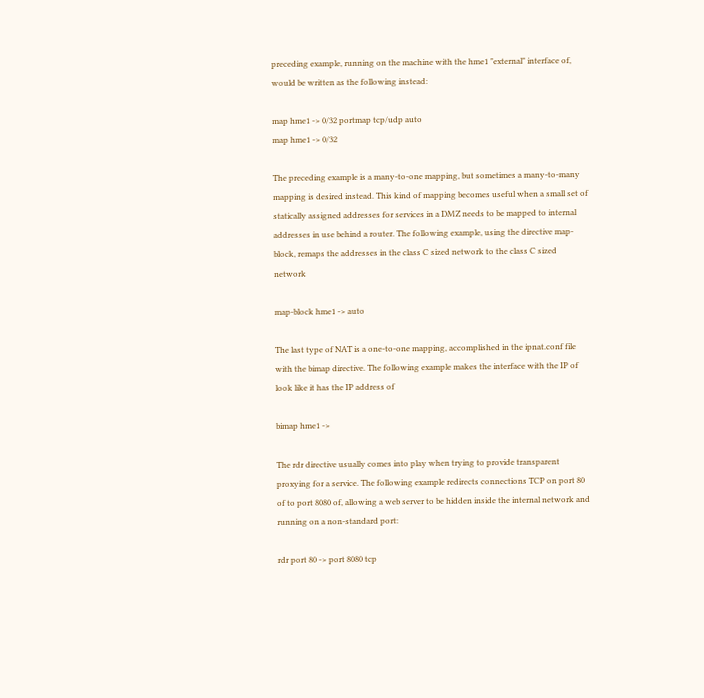preceding example, running on the machine with the hme1 "external" interface of, would be written as the following instead:

map hme1 -> 0/32 portmap tcp/udp auto
map hme1 -> 0/32

The preceding example is a many-to-one mapping, but sometimes a many-to-many mapping is desired instead. This kind of mapping becomes useful when a small set of statically assigned addresses for services in a DMZ needs to be mapped to internal addresses in use behind a router. The following example, using the directive map-block, remaps the addresses in the class C sized network to the class C sized network

map-block hme1 -> auto

The last type of NAT is a one-to-one mapping, accomplished in the ipnat.conf file with the bimap directive. The following example makes the interface with the IP of look like it has the IP address of

bimap hme1 ->

The rdr directive usually comes into play when trying to provide transparent proxying for a service. The following example redirects connections TCP on port 80 of to port 8080 of, allowing a web server to be hidden inside the internal network and running on a non-standard port:

rdr port 80 -> port 8080 tcp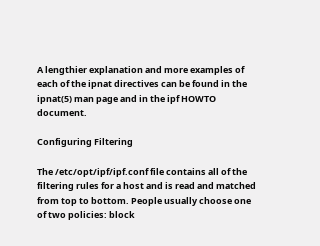A lengthier explanation and more examples of each of the ipnat directives can be found in the ipnat(5) man page and in the ipf HOWTO document.

Configuring Filtering

The /etc/opt/ipf/ipf.conf file contains all of the filtering rules for a host and is read and matched from top to bottom. People usually choose one of two policies: block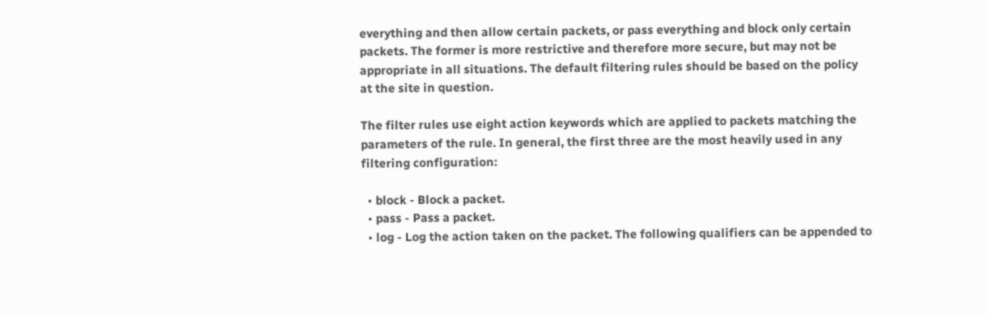everything and then allow certain packets, or pass everything and block only certain packets. The former is more restrictive and therefore more secure, but may not be appropriate in all situations. The default filtering rules should be based on the policy at the site in question.

The filter rules use eight action keywords which are applied to packets matching the parameters of the rule. In general, the first three are the most heavily used in any filtering configuration:

  • block - Block a packet.
  • pass - Pass a packet.
  • log - Log the action taken on the packet. The following qualifiers can be appended to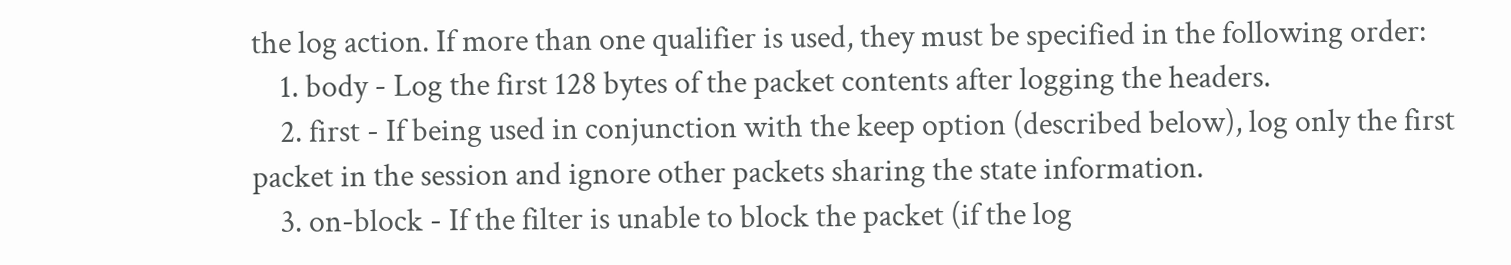the log action. If more than one qualifier is used, they must be specified in the following order:
    1. body - Log the first 128 bytes of the packet contents after logging the headers.
    2. first - If being used in conjunction with the keep option (described below), log only the first packet in the session and ignore other packets sharing the state information.
    3. on-block - If the filter is unable to block the packet (if the log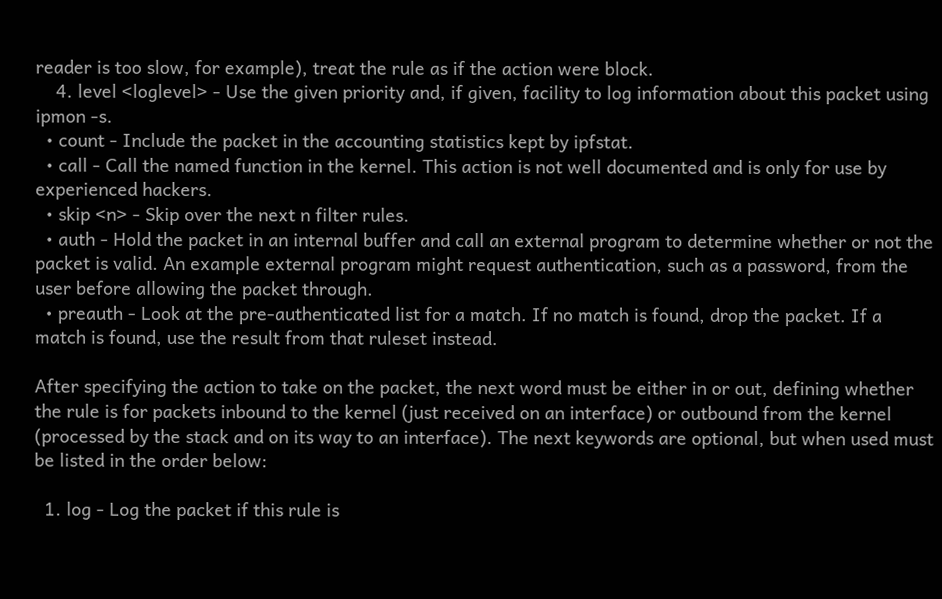reader is too slow, for example), treat the rule as if the action were block.
    4. level <loglevel> - Use the given priority and, if given, facility to log information about this packet using ipmon -s.
  • count - Include the packet in the accounting statistics kept by ipfstat.
  • call - Call the named function in the kernel. This action is not well documented and is only for use by experienced hackers.
  • skip <n> - Skip over the next n filter rules.
  • auth - Hold the packet in an internal buffer and call an external program to determine whether or not the packet is valid. An example external program might request authentication, such as a password, from the user before allowing the packet through.
  • preauth - Look at the pre-authenticated list for a match. If no match is found, drop the packet. If a match is found, use the result from that ruleset instead.

After specifying the action to take on the packet, the next word must be either in or out, defining whether the rule is for packets inbound to the kernel (just received on an interface) or outbound from the kernel (processed by the stack and on its way to an interface). The next keywords are optional, but when used must be listed in the order below:

  1. log - Log the packet if this rule is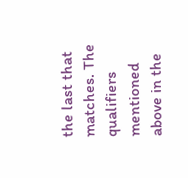the last that matches. The qualifiers mentioned above in the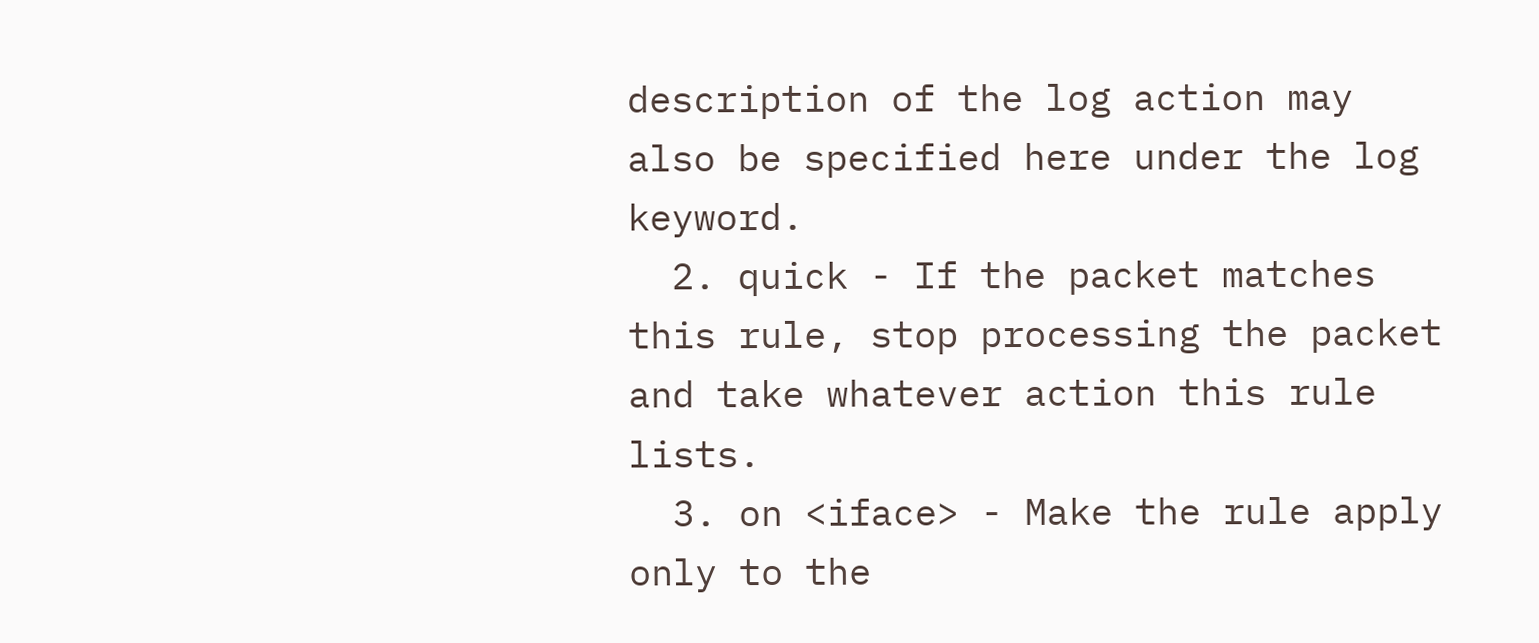description of the log action may also be specified here under the log keyword.
  2. quick - If the packet matches this rule, stop processing the packet and take whatever action this rule lists.
  3. on <iface> - Make the rule apply only to the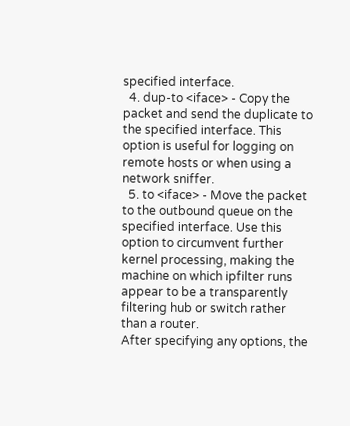specified interface.
  4. dup-to <iface> - Copy the packet and send the duplicate to the specified interface. This option is useful for logging on remote hosts or when using a network sniffer.
  5. to <iface> - Move the packet to the outbound queue on the specified interface. Use this option to circumvent further kernel processing, making the machine on which ipfilter runs appear to be a transparently filtering hub or switch rather than a router.
After specifying any options, the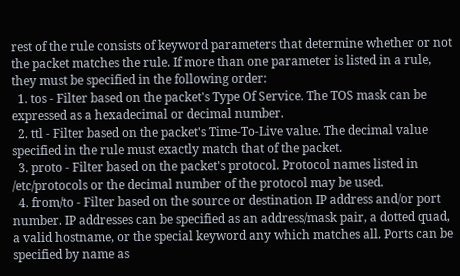rest of the rule consists of keyword parameters that determine whether or not the packet matches the rule. If more than one parameter is listed in a rule, they must be specified in the following order:
  1. tos - Filter based on the packet's Type Of Service. The TOS mask can be expressed as a hexadecimal or decimal number.
  2. ttl - Filter based on the packet's Time-To-Live value. The decimal value specified in the rule must exactly match that of the packet.
  3. proto - Filter based on the packet's protocol. Protocol names listed in /etc/protocols or the decimal number of the protocol may be used.
  4. from/to - Filter based on the source or destination IP address and/or port number. IP addresses can be specified as an address/mask pair, a dotted quad, a valid hostname, or the special keyword any which matches all. Ports can be specified by name as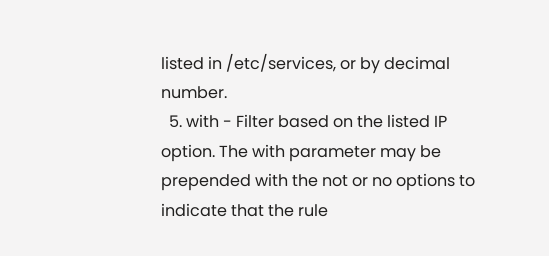listed in /etc/services, or by decimal number.
  5. with - Filter based on the listed IP option. The with parameter may be prepended with the not or no options to indicate that the rule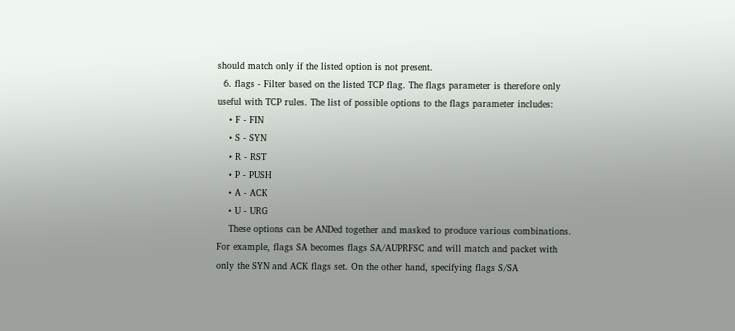should match only if the listed option is not present.
  6. flags - Filter based on the listed TCP flag. The flags parameter is therefore only useful with TCP rules. The list of possible options to the flags parameter includes:
    • F - FIN
    • S - SYN
    • R - RST
    • P - PUSH
    • A - ACK
    • U - URG
    These options can be ANDed together and masked to produce various combinations. For example, flags SA becomes flags SA/AUPRFSC and will match and packet with only the SYN and ACK flags set. On the other hand, specifying flags S/SA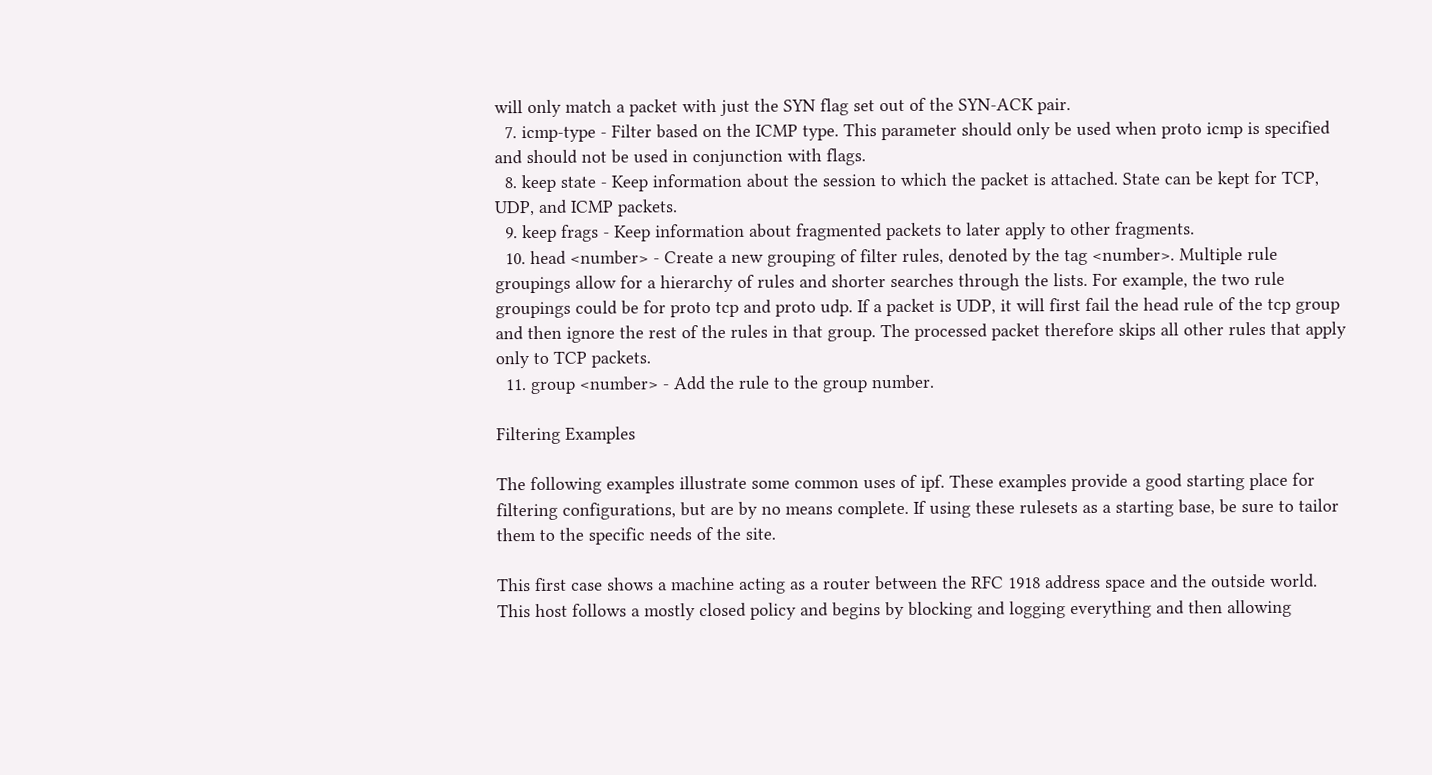will only match a packet with just the SYN flag set out of the SYN-ACK pair.
  7. icmp-type - Filter based on the ICMP type. This parameter should only be used when proto icmp is specified and should not be used in conjunction with flags.
  8. keep state - Keep information about the session to which the packet is attached. State can be kept for TCP, UDP, and ICMP packets.
  9. keep frags - Keep information about fragmented packets to later apply to other fragments.
  10. head <number> - Create a new grouping of filter rules, denoted by the tag <number>. Multiple rule groupings allow for a hierarchy of rules and shorter searches through the lists. For example, the two rule groupings could be for proto tcp and proto udp. If a packet is UDP, it will first fail the head rule of the tcp group and then ignore the rest of the rules in that group. The processed packet therefore skips all other rules that apply only to TCP packets.
  11. group <number> - Add the rule to the group number.

Filtering Examples

The following examples illustrate some common uses of ipf. These examples provide a good starting place for filtering configurations, but are by no means complete. If using these rulesets as a starting base, be sure to tailor them to the specific needs of the site.

This first case shows a machine acting as a router between the RFC 1918 address space and the outside world. This host follows a mostly closed policy and begins by blocking and logging everything and then allowing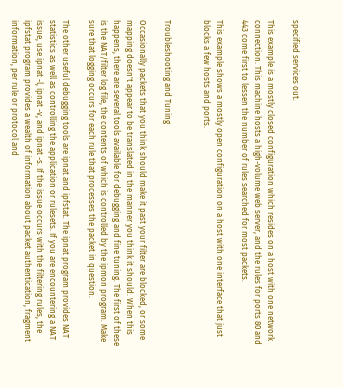specified services out.

This example is a mostly closed configuration which resides on a host with one network connection. This machine hosts a high-volume web server, and the rules for ports 80 and 443 come first to lessen the number of rules searched for most packets.

This example shows a mostly open configuration on a host with one interface that just blocks a few hosts and ports.


Troubleshooting and Tuning

Occasionally packets that you think should make it past your filter are blocked, or some mapping doesn't appear to be translated in the manner you think it should. When this happens, there are several tools available for debugging and fine tuning. The first of these is the NAT/filter log file, the contents of which is controlled by the ipmon program. Make sure that logging occurs for each rule that processes the packet in question.

The other useful debugging tools are ipnat and ipfstat. The ipnat program provides NAT statistics as well as controlling the application or rulesets. If you are encountering a NAT issue, use ipnat -l, ipnat -v, and ipnat -s. If the issue occurs with the filtering rules, the ipfstat program provides a wealth of information about packet authentication, fragment information, per rule or protocol and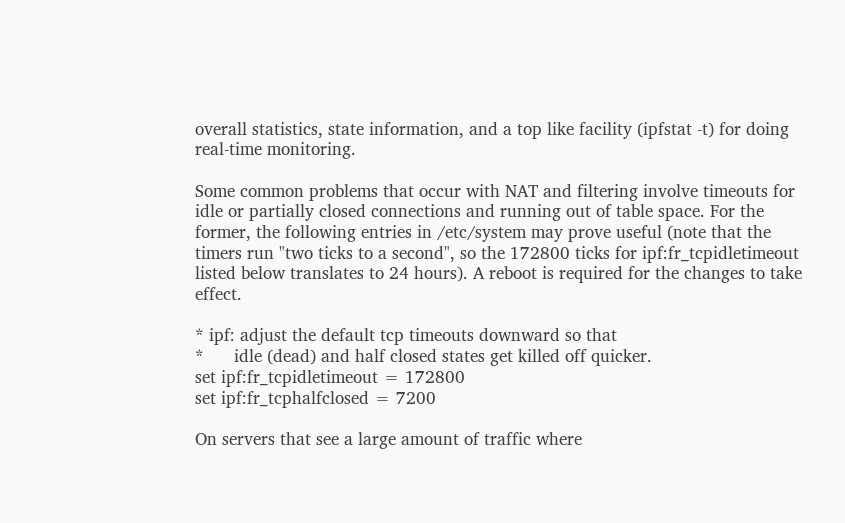overall statistics, state information, and a top like facility (ipfstat -t) for doing real-time monitoring.

Some common problems that occur with NAT and filtering involve timeouts for idle or partially closed connections and running out of table space. For the former, the following entries in /etc/system may prove useful (note that the timers run "two ticks to a second", so the 172800 ticks for ipf:fr_tcpidletimeout listed below translates to 24 hours). A reboot is required for the changes to take effect.

* ipf: adjust the default tcp timeouts downward so that
*      idle (dead) and half closed states get killed off quicker.
set ipf:fr_tcpidletimeout = 172800
set ipf:fr_tcphalfclosed = 7200

On servers that see a large amount of traffic where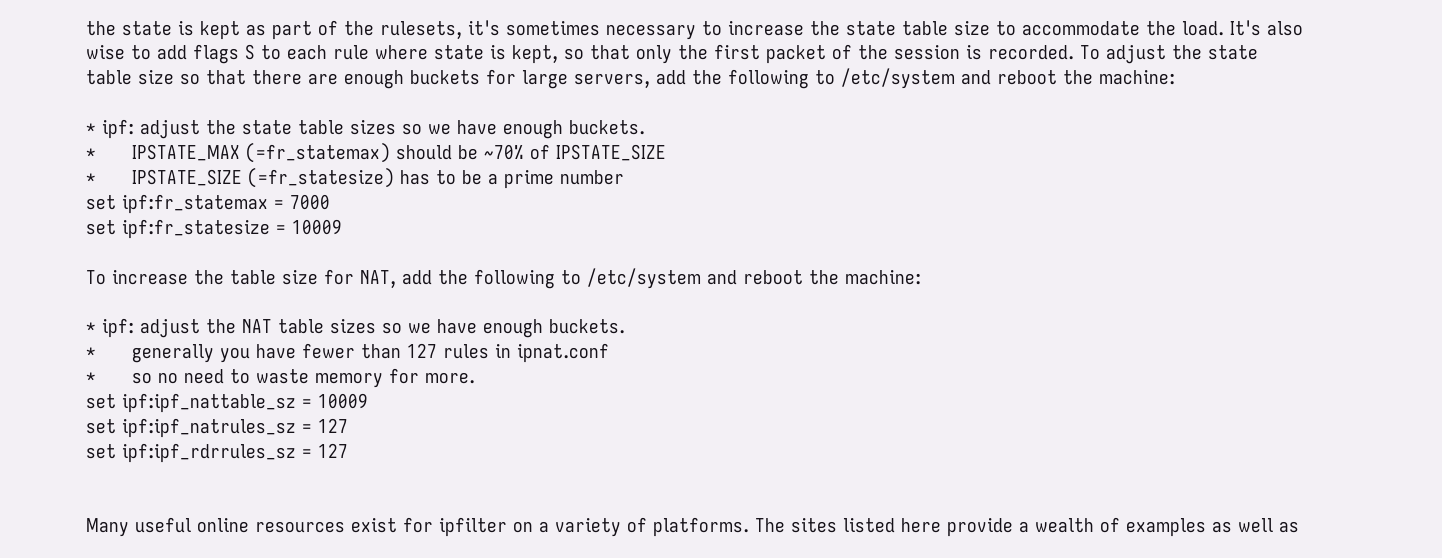the state is kept as part of the rulesets, it's sometimes necessary to increase the state table size to accommodate the load. It's also wise to add flags S to each rule where state is kept, so that only the first packet of the session is recorded. To adjust the state table size so that there are enough buckets for large servers, add the following to /etc/system and reboot the machine:

* ipf: adjust the state table sizes so we have enough buckets.
*      IPSTATE_MAX (=fr_statemax) should be ~70% of IPSTATE_SIZE
*      IPSTATE_SIZE (=fr_statesize) has to be a prime number
set ipf:fr_statemax = 7000
set ipf:fr_statesize = 10009

To increase the table size for NAT, add the following to /etc/system and reboot the machine:

* ipf: adjust the NAT table sizes so we have enough buckets.
*      generally you have fewer than 127 rules in ipnat.conf
*      so no need to waste memory for more.
set ipf:ipf_nattable_sz = 10009
set ipf:ipf_natrules_sz = 127
set ipf:ipf_rdrrules_sz = 127


Many useful online resources exist for ipfilter on a variety of platforms. The sites listed here provide a wealth of examples as well as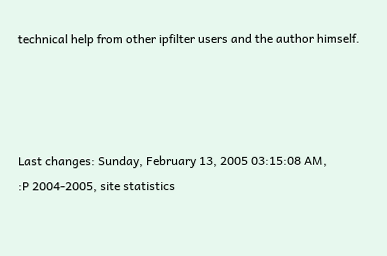technical help from other ipfilter users and the author himself.




Last changes: Sunday, February 13, 2005 03:15:08 AM,
:P 2004-2005, site statistics